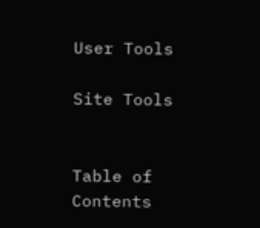User Tools

Site Tools


Table of Contents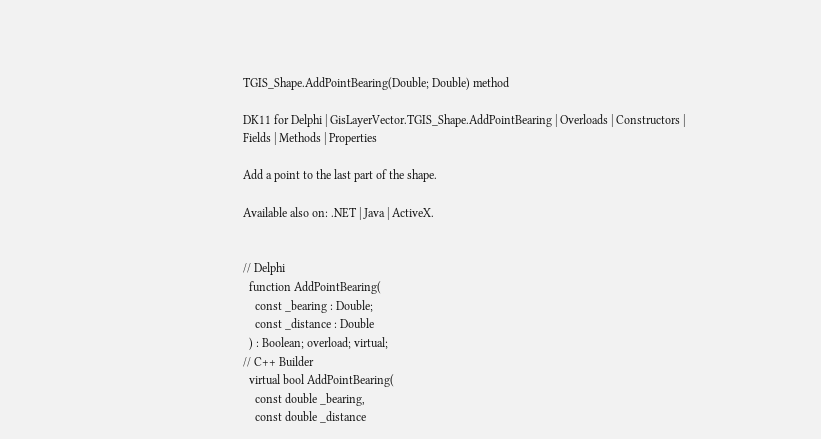TGIS_Shape.AddPointBearing(Double; Double) method

DK11 for Delphi | GisLayerVector.TGIS_Shape.AddPointBearing | Overloads | Constructors | Fields | Methods | Properties

Add a point to the last part of the shape.

Available also on: .NET | Java | ActiveX.


// Delphi
  function AddPointBearing(
    const _bearing : Double;
    const _distance : Double
  ) : Boolean; overload; virtual;
// C++ Builder
  virtual bool AddPointBearing(
    const double _bearing,
    const double _distance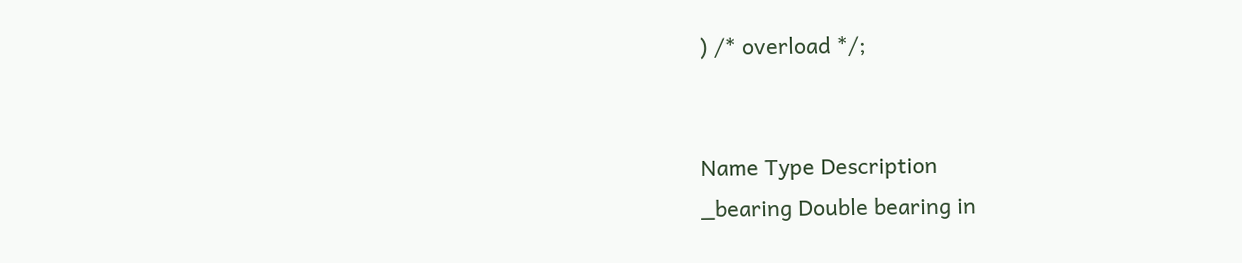) /* overload */;


Name Type Description
_bearing Double bearing in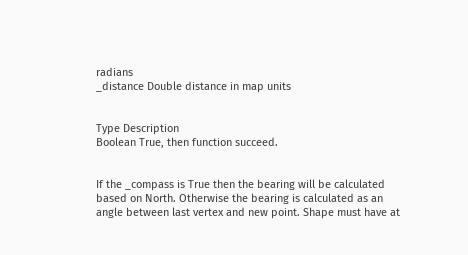radians
_distance Double distance in map units


Type Description
Boolean True, then function succeed.


If the _compass is True then the bearing will be calculated based on North. Otherwise the bearing is calculated as an angle between last vertex and new point. Shape must have at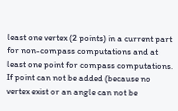least one vertex (2 points) in a current part for non-compass computations and at least one point for compass computations. If point can not be added (because no vertex exist or an angle can not be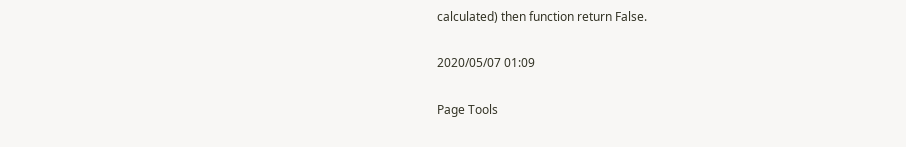calculated) then function return False.

2020/05/07 01:09

Page Tools